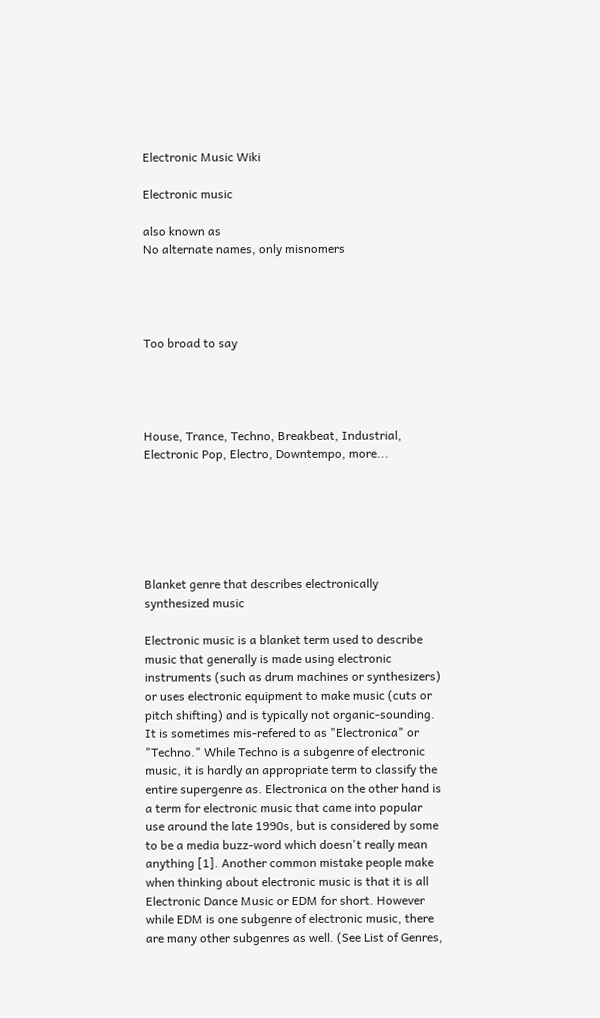Electronic Music Wiki

Electronic music

also known as
No alternate names, only misnomers




Too broad to say




House, Trance, Techno, Breakbeat, Industrial, Electronic Pop, Electro, Downtempo, more...






Blanket genre that describes electronically synthesized music

Electronic music is a blanket term used to describe music that generally is made using electronic instruments (such as drum machines or synthesizers) or uses electronic equipment to make music (cuts or pitch shifting) and is typically not organic-sounding. It is sometimes mis-refered to as "Electronica" or "Techno." While Techno is a subgenre of electronic music, it is hardly an appropriate term to classify the entire supergenre as. Electronica on the other hand is a term for electronic music that came into popular use around the late 1990s, but is considered by some to be a media buzz-word which doesn't really mean anything [1]. Another common mistake people make when thinking about electronic music is that it is all Electronic Dance Music or EDM for short. However while EDM is one subgenre of electronic music, there are many other subgenres as well. (See List of Genres,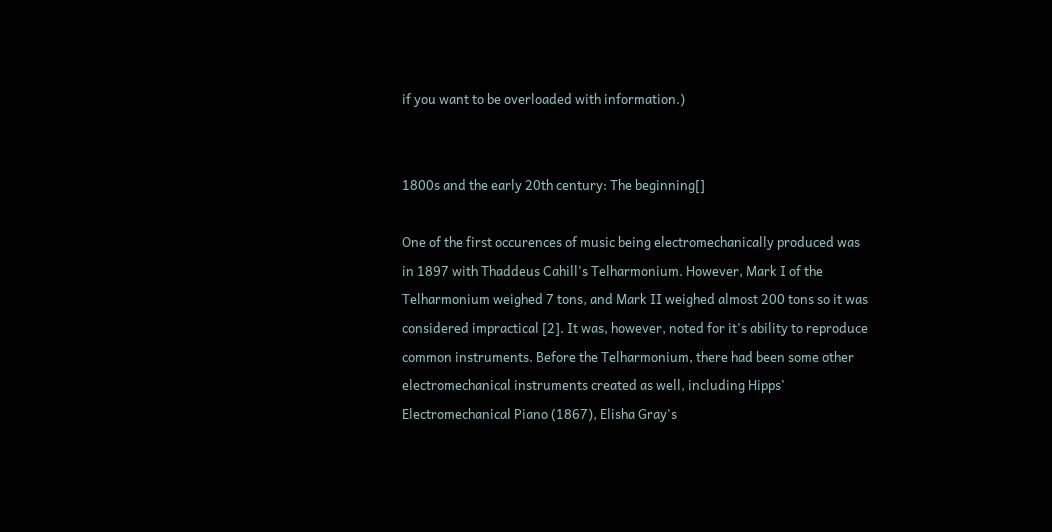if you want to be overloaded with information.)


1800s and the early 20th century: The beginning[]

One of the first occurences of music being electromechanically produced was in 1897 with Thaddeus Cahill's Telharmonium. However, Mark I of the Telharmonium weighed 7 tons, and Mark II weighed almost 200 tons so it was considered impractical [2]. It was, however, noted for it's ability to reproduce common instruments. Before the Telharmonium, there had been some other electromechanical instruments created as well, including Hipps' Electromechanical Piano (1867), Elisha Gray's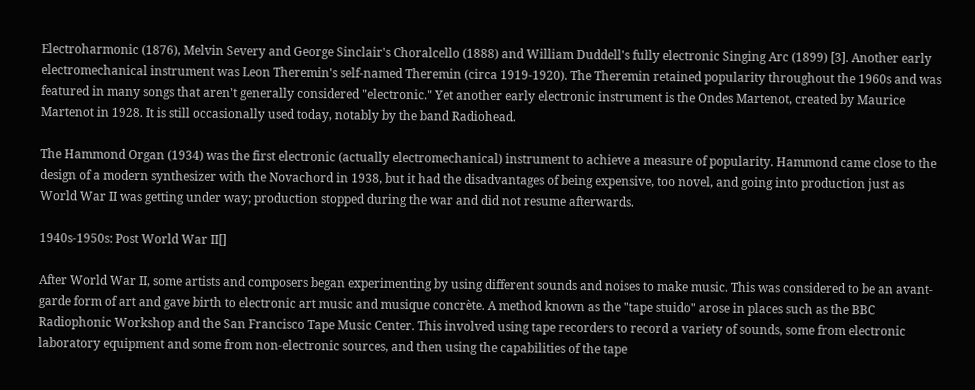Electroharmonic (1876), Melvin Severy and George Sinclair's Choralcello (1888) and William Duddell's fully electronic Singing Arc (1899) [3]. Another early electromechanical instrument was Leon Theremin's self-named Theremin (circa 1919-1920). The Theremin retained popularity throughout the 1960s and was featured in many songs that aren't generally considered "electronic." Yet another early electronic instrument is the Ondes Martenot, created by Maurice Martenot in 1928. It is still occasionally used today, notably by the band Radiohead.

The Hammond Organ (1934) was the first electronic (actually electromechanical) instrument to achieve a measure of popularity. Hammond came close to the design of a modern synthesizer with the Novachord in 1938, but it had the disadvantages of being expensive, too novel, and going into production just as World War II was getting under way; production stopped during the war and did not resume afterwards.

1940s-1950s: Post World War II[]

After World War II, some artists and composers began experimenting by using different sounds and noises to make music. This was considered to be an avant-garde form of art and gave birth to electronic art music and musique concrète. A method known as the "tape stuido" arose in places such as the BBC Radiophonic Workshop and the San Francisco Tape Music Center. This involved using tape recorders to record a variety of sounds, some from electronic laboratory equipment and some from non-electronic sources, and then using the capabilities of the tape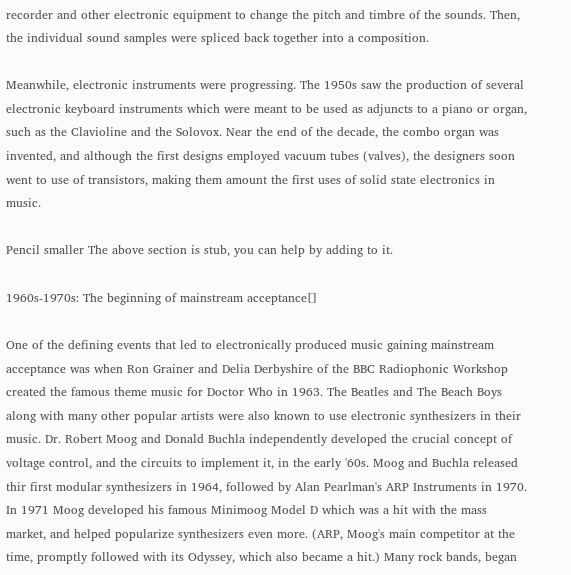recorder and other electronic equipment to change the pitch and timbre of the sounds. Then, the individual sound samples were spliced back together into a composition.

Meanwhile, electronic instruments were progressing. The 1950s saw the production of several electronic keyboard instruments which were meant to be used as adjuncts to a piano or organ, such as the Clavioline and the Solovox. Near the end of the decade, the combo organ was invented, and although the first designs employed vacuum tubes (valves), the designers soon went to use of transistors, making them amount the first uses of solid state electronics in music.

Pencil smaller The above section is stub, you can help by adding to it.

1960s-1970s: The beginning of mainstream acceptance[]

One of the defining events that led to electronically produced music gaining mainstream acceptance was when Ron Grainer and Delia Derbyshire of the BBC Radiophonic Workshop created the famous theme music for Doctor Who in 1963. The Beatles and The Beach Boys along with many other popular artists were also known to use electronic synthesizers in their music. Dr. Robert Moog and Donald Buchla independently developed the crucial concept of voltage control, and the circuits to implement it, in the early '60s. Moog and Buchla released thir first modular synthesizers in 1964, followed by Alan Pearlman's ARP Instruments in 1970. In 1971 Moog developed his famous Minimoog Model D which was a hit with the mass market, and helped popularize synthesizers even more. (ARP, Moog's main competitor at the time, promptly followed with its Odyssey, which also became a hit.) Many rock bands, began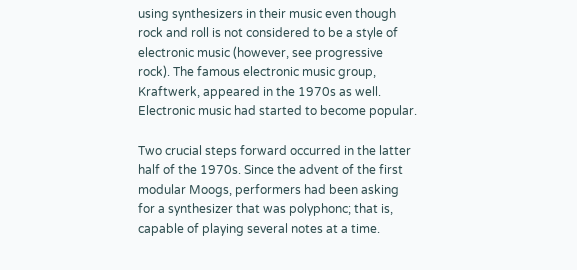using synthesizers in their music even though rock and roll is not considered to be a style of electronic music (however, see progressive rock). The famous electronic music group, Kraftwerk, appeared in the 1970s as well. Electronic music had started to become popular.

Two crucial steps forward occurred in the latter half of the 1970s. Since the advent of the first modular Moogs, performers had been asking for a synthesizer that was polyphonc; that is, capable of playing several notes at a time.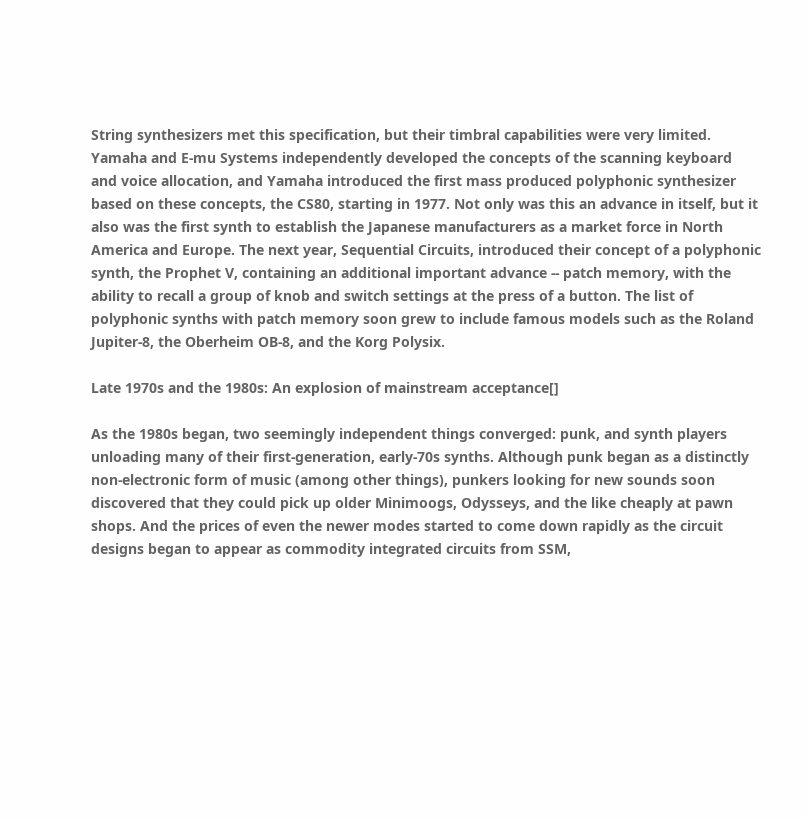String synthesizers met this specification, but their timbral capabilities were very limited. Yamaha and E-mu Systems independently developed the concepts of the scanning keyboard and voice allocation, and Yamaha introduced the first mass produced polyphonic synthesizer based on these concepts, the CS80, starting in 1977. Not only was this an advance in itself, but it also was the first synth to establish the Japanese manufacturers as a market force in North America and Europe. The next year, Sequential Circuits, introduced their concept of a polyphonic synth, the Prophet V, containing an additional important advance -- patch memory, with the ability to recall a group of knob and switch settings at the press of a button. The list of polyphonic synths with patch memory soon grew to include famous models such as the Roland Jupiter-8, the Oberheim OB-8, and the Korg Polysix.

Late 1970s and the 1980s: An explosion of mainstream acceptance[]

As the 1980s began, two seemingly independent things converged: punk, and synth players unloading many of their first-generation, early-70s synths. Although punk began as a distinctly non-electronic form of music (among other things), punkers looking for new sounds soon discovered that they could pick up older Minimoogs, Odysseys, and the like cheaply at pawn shops. And the prices of even the newer modes started to come down rapidly as the circuit designs began to appear as commodity integrated circuits from SSM,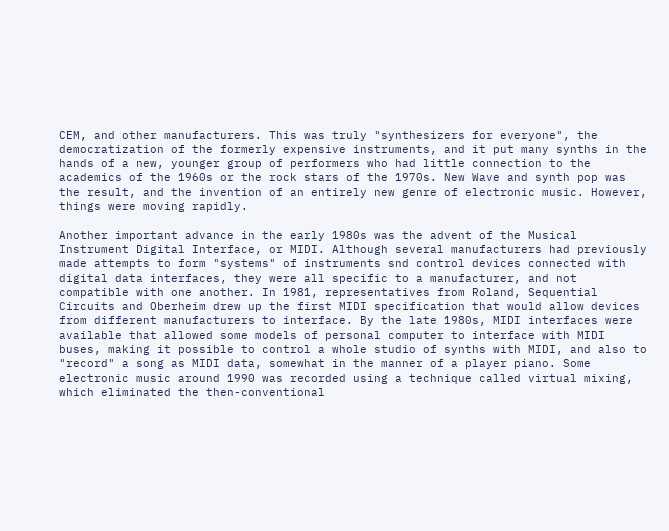CEM, and other manufacturers. This was truly "synthesizers for everyone", the democratization of the formerly expensive instruments, and it put many synths in the hands of a new, younger group of performers who had little connection to the academics of the 1960s or the rock stars of the 1970s. New Wave and synth pop was the result, and the invention of an entirely new genre of electronic music. However, things were moving rapidly.

Another important advance in the early 1980s was the advent of the Musical Instrument Digital Interface, or MIDI. Although several manufacturers had previously made attempts to form "systems" of instruments snd control devices connected with digital data interfaces, they were all specific to a manufacturer, and not compatible with one another. In 1981, representatives from Roland, Sequential Circuits and Oberheim drew up the first MIDI specification that would allow devices from different manufacturers to interface. By the late 1980s, MIDI interfaces were available that allowed some models of personal computer to interface with MIDI buses, making it possible to control a whole studio of synths with MIDI, and also to "record" a song as MIDI data, somewhat in the manner of a player piano. Some electronic music around 1990 was recorded using a technique called virtual mixing, which eliminated the then-conventional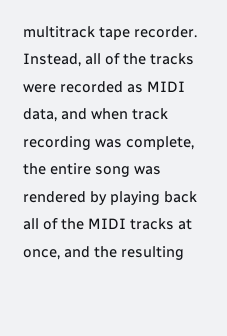multitrack tape recorder. Instead, all of the tracks were recorded as MIDI data, and when track recording was complete, the entire song was rendered by playing back all of the MIDI tracks at once, and the resulting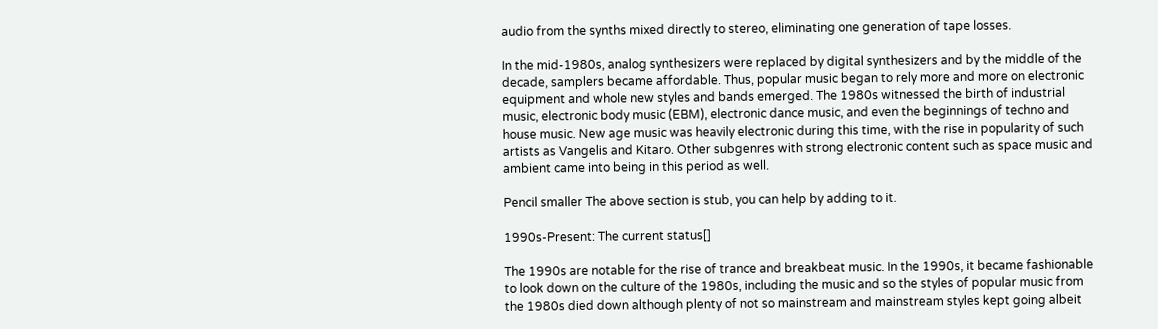audio from the synths mixed directly to stereo, eliminating one generation of tape losses.

In the mid-1980s, analog synthesizers were replaced by digital synthesizers and by the middle of the decade, samplers became affordable. Thus, popular music began to rely more and more on electronic equipment and whole new styles and bands emerged. The 1980s witnessed the birth of industrial music, electronic body music (EBM), electronic dance music, and even the beginnings of techno and house music. New age music was heavily electronic during this time, with the rise in popularity of such artists as Vangelis and Kitaro. Other subgenres with strong electronic content such as space music and ambient came into being in this period as well.

Pencil smaller The above section is stub, you can help by adding to it.

1990s-Present: The current status[]

The 1990s are notable for the rise of trance and breakbeat music. In the 1990s, it became fashionable to look down on the culture of the 1980s, including the music and so the styles of popular music from the 1980s died down although plenty of not so mainstream and mainstream styles kept going albeit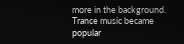more in the background. Trance music became popular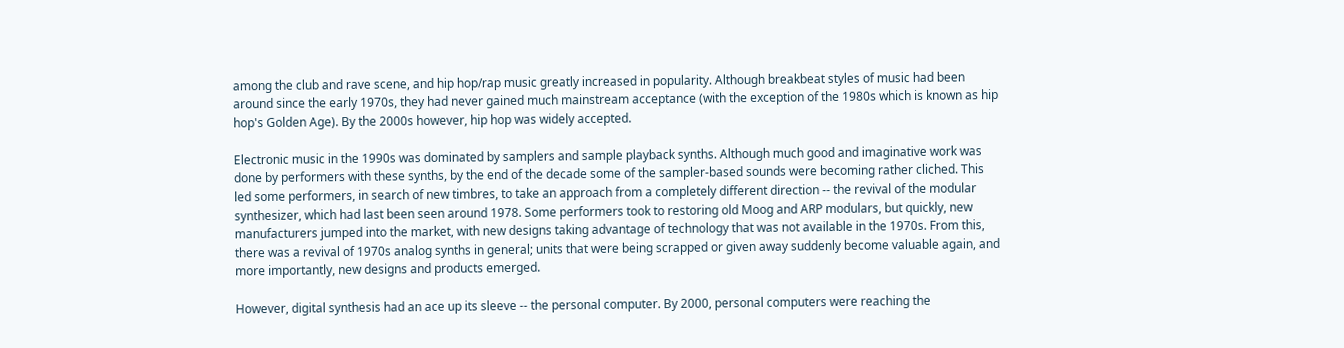among the club and rave scene, and hip hop/rap music greatly increased in popularity. Although breakbeat styles of music had been around since the early 1970s, they had never gained much mainstream acceptance (with the exception of the 1980s which is known as hip hop's Golden Age). By the 2000s however, hip hop was widely accepted.

Electronic music in the 1990s was dominated by samplers and sample playback synths. Although much good and imaginative work was done by performers with these synths, by the end of the decade some of the sampler-based sounds were becoming rather cliched. This led some performers, in search of new timbres, to take an approach from a completely different direction -- the revival of the modular synthesizer, which had last been seen around 1978. Some performers took to restoring old Moog and ARP modulars, but quickly, new manufacturers jumped into the market, with new designs taking advantage of technology that was not available in the 1970s. From this, there was a revival of 1970s analog synths in general; units that were being scrapped or given away suddenly become valuable again, and more importantly, new designs and products emerged.

However, digital synthesis had an ace up its sleeve -- the personal computer. By 2000, personal computers were reaching the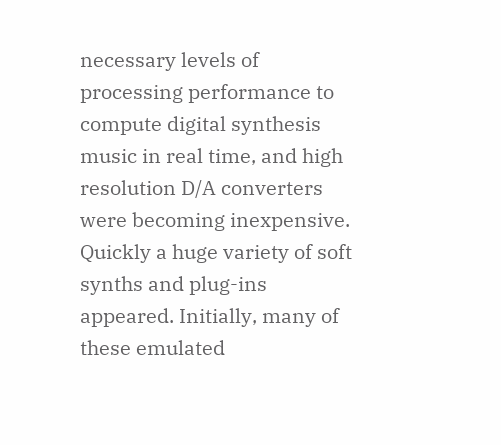necessary levels of processing performance to compute digital synthesis music in real time, and high resolution D/A converters were becoming inexpensive. Quickly a huge variety of soft synths and plug-ins appeared. Initially, many of these emulated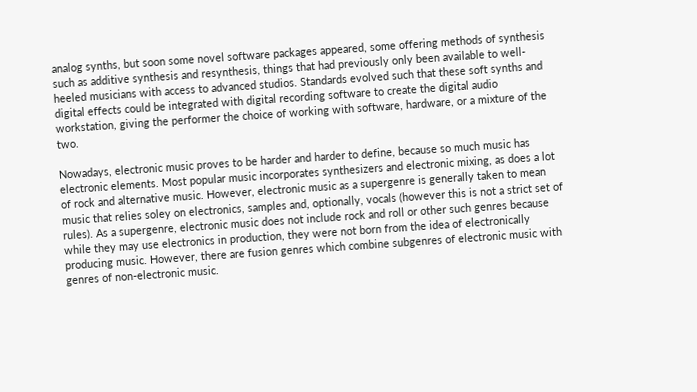analog synths, but soon some novel software packages appeared, some offering methods of synthesis such as additive synthesis and resynthesis, things that had previously only been available to well-heeled musicians with access to advanced studios. Standards evolved such that these soft synths and digital effects could be integrated with digital recording software to create the digital audio workstation, giving the performer the choice of working with software, hardware, or a mixture of the two.

Nowadays, electronic music proves to be harder and harder to define, because so much music has electronic elements. Most popular music incorporates synthesizers and electronic mixing, as does a lot of rock and alternative music. However, electronic music as a supergenre is generally taken to mean music that relies soley on electronics, samples and, optionally, vocals (however this is not a strict set of rules). As a supergenre, electronic music does not include rock and roll or other such genres because while they may use electronics in production, they were not born from the idea of electronically producing music. However, there are fusion genres which combine subgenres of electronic music with genres of non-electronic music.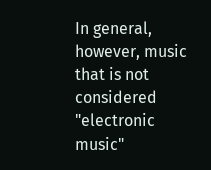In general, however, music that is not considered "electronic music"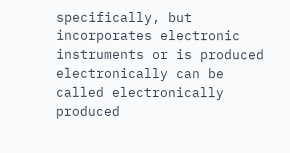specifically, but incorporates electronic instruments or is produced electronically can be called electronically produced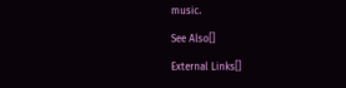music.

See Also[]

External Links[]